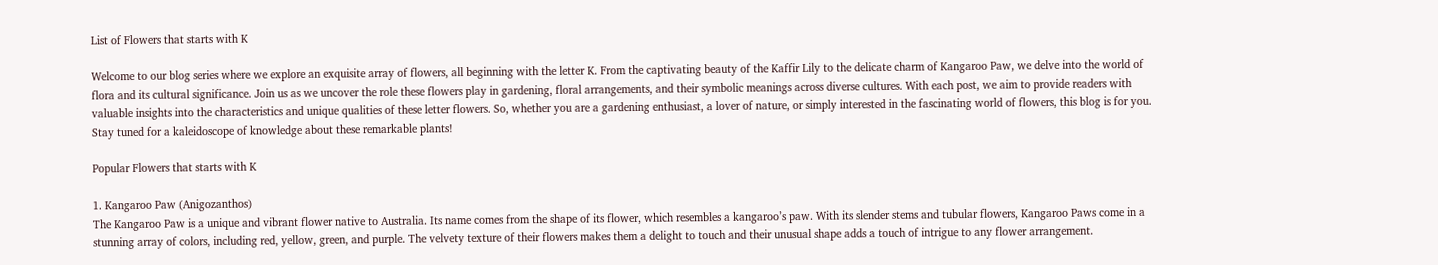List of Flowers that starts with K

Welcome to our blog series where we explore an exquisite array of flowers, all beginning with the letter K. From the captivating beauty of the Kaffir Lily to the delicate charm of Kangaroo Paw, we delve into the world of flora and its cultural significance. Join us as we uncover the role these flowers play in gardening, floral arrangements, and their symbolic meanings across diverse cultures. With each post, we aim to provide readers with valuable insights into the characteristics and unique qualities of these letter flowers. So, whether you are a gardening enthusiast, a lover of nature, or simply interested in the fascinating world of flowers, this blog is for you. Stay tuned for a kaleidoscope of knowledge about these remarkable plants!

Popular Flowers that starts with K

1. Kangaroo Paw (Anigozanthos)
The Kangaroo Paw is a unique and vibrant flower native to Australia. Its name comes from the shape of its flower, which resembles a kangaroo’s paw. With its slender stems and tubular flowers, Kangaroo Paws come in a stunning array of colors, including red, yellow, green, and purple. The velvety texture of their flowers makes them a delight to touch and their unusual shape adds a touch of intrigue to any flower arrangement.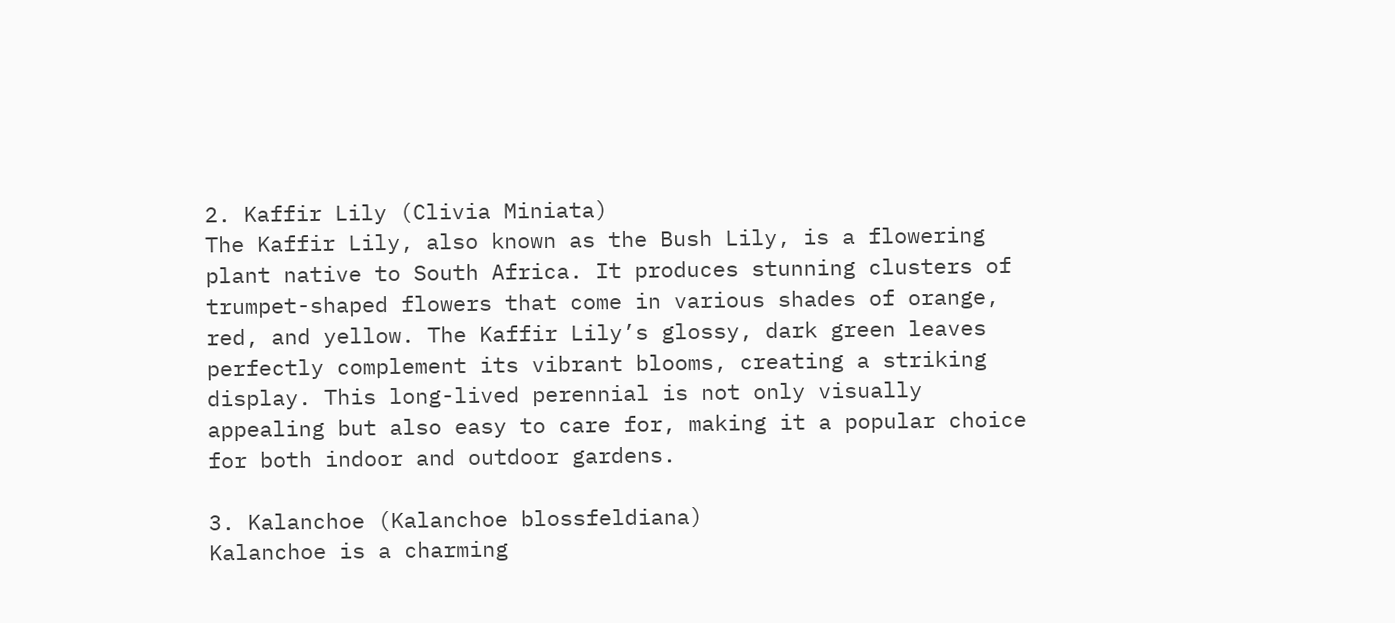2. Kaffir Lily (Clivia Miniata)
The Kaffir Lily, also known as the Bush Lily, is a flowering plant native to South Africa. It produces stunning clusters of trumpet-shaped flowers that come in various shades of orange, red, and yellow. The Kaffir Lily’s glossy, dark green leaves perfectly complement its vibrant blooms, creating a striking display. This long-lived perennial is not only visually appealing but also easy to care for, making it a popular choice for both indoor and outdoor gardens.

3. Kalanchoe (Kalanchoe blossfeldiana)
Kalanchoe is a charming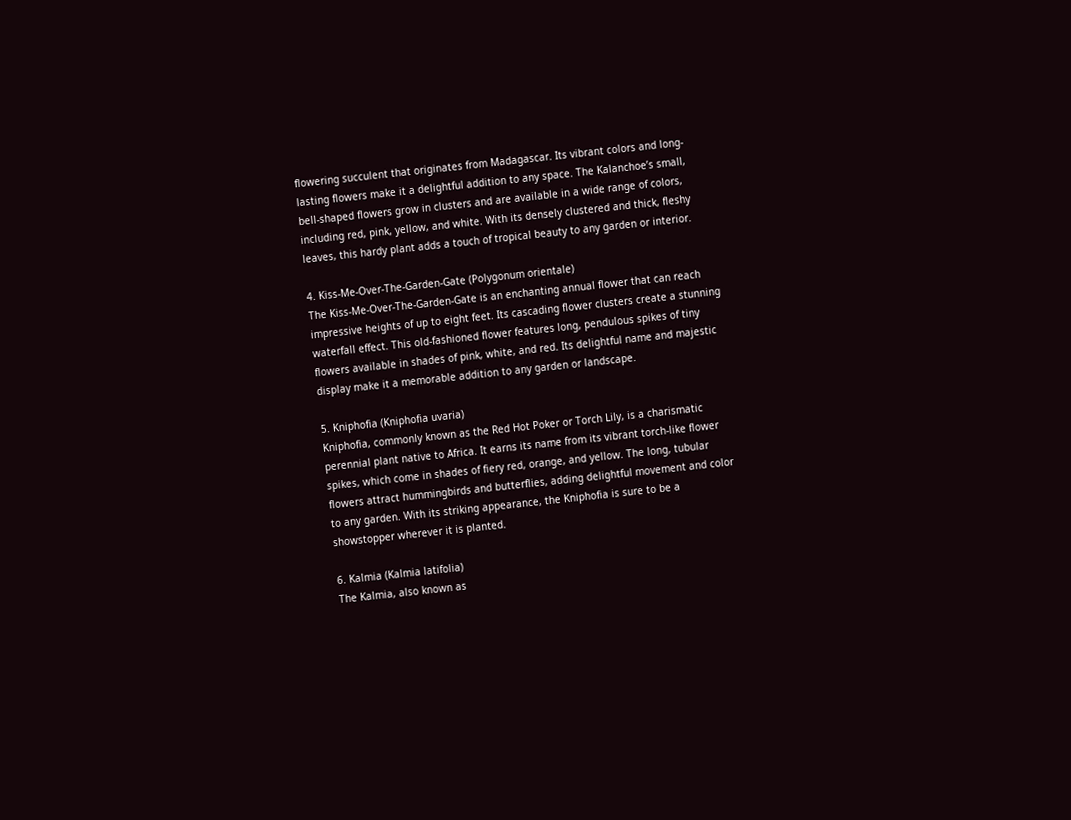flowering succulent that originates from Madagascar. Its vibrant colors and long-lasting flowers make it a delightful addition to any space. The Kalanchoe’s small, bell-shaped flowers grow in clusters and are available in a wide range of colors, including red, pink, yellow, and white. With its densely clustered and thick, fleshy leaves, this hardy plant adds a touch of tropical beauty to any garden or interior.

4. Kiss-Me-Over-The-Garden-Gate (Polygonum orientale)
The Kiss-Me-Over-The-Garden-Gate is an enchanting annual flower that can reach impressive heights of up to eight feet. Its cascading flower clusters create a stunning waterfall effect. This old-fashioned flower features long, pendulous spikes of tiny flowers available in shades of pink, white, and red. Its delightful name and majestic display make it a memorable addition to any garden or landscape.

5. Kniphofia (Kniphofia uvaria)
Kniphofia, commonly known as the Red Hot Poker or Torch Lily, is a charismatic perennial plant native to Africa. It earns its name from its vibrant torch-like flower spikes, which come in shades of fiery red, orange, and yellow. The long, tubular flowers attract hummingbirds and butterflies, adding delightful movement and color to any garden. With its striking appearance, the Kniphofia is sure to be a showstopper wherever it is planted.

6. Kalmia (Kalmia latifolia)
The Kalmia, also known as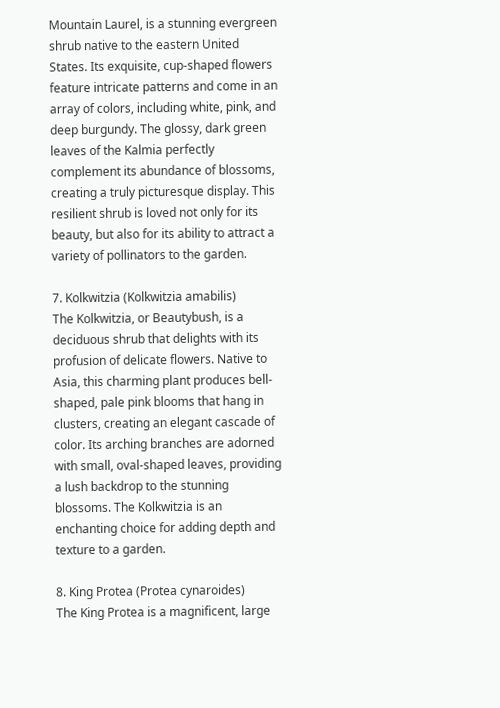Mountain Laurel, is a stunning evergreen shrub native to the eastern United States. Its exquisite, cup-shaped flowers feature intricate patterns and come in an array of colors, including white, pink, and deep burgundy. The glossy, dark green leaves of the Kalmia perfectly complement its abundance of blossoms, creating a truly picturesque display. This resilient shrub is loved not only for its beauty, but also for its ability to attract a variety of pollinators to the garden.

7. Kolkwitzia (Kolkwitzia amabilis)
The Kolkwitzia, or Beautybush, is a deciduous shrub that delights with its profusion of delicate flowers. Native to Asia, this charming plant produces bell-shaped, pale pink blooms that hang in clusters, creating an elegant cascade of color. Its arching branches are adorned with small, oval-shaped leaves, providing a lush backdrop to the stunning blossoms. The Kolkwitzia is an enchanting choice for adding depth and texture to a garden.

8. King Protea (Protea cynaroides)
The King Protea is a magnificent, large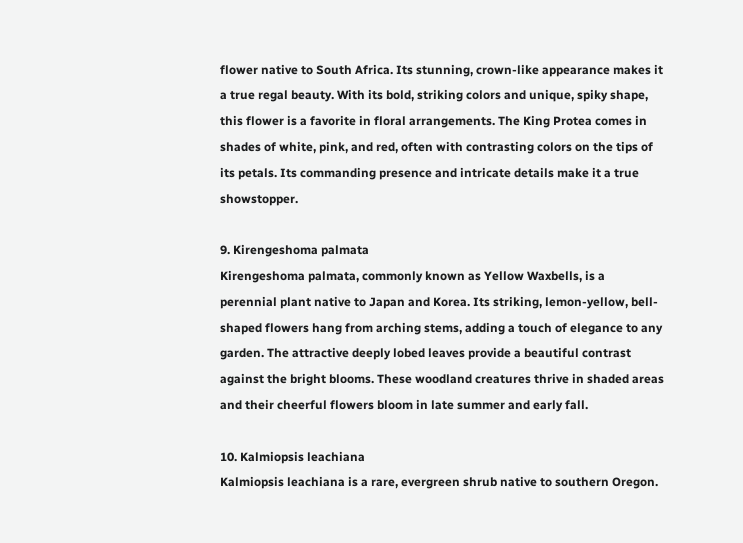flower native to South Africa. Its stunning, crown-like appearance makes it a true regal beauty. With its bold, striking colors and unique, spiky shape, this flower is a favorite in floral arrangements. The King Protea comes in shades of white, pink, and red, often with contrasting colors on the tips of its petals. Its commanding presence and intricate details make it a true showstopper.

9. Kirengeshoma palmata
Kirengeshoma palmata, commonly known as Yellow Waxbells, is a perennial plant native to Japan and Korea. Its striking, lemon-yellow, bell-shaped flowers hang from arching stems, adding a touch of elegance to any garden. The attractive deeply lobed leaves provide a beautiful contrast against the bright blooms. These woodland creatures thrive in shaded areas and their cheerful flowers bloom in late summer and early fall.

10. Kalmiopsis leachiana
Kalmiopsis leachiana is a rare, evergreen shrub native to southern Oregon.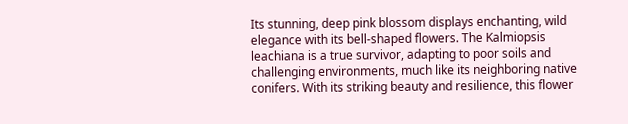Its stunning, deep pink blossom displays enchanting, wild elegance with its bell-shaped flowers. The Kalmiopsis leachiana is a true survivor, adapting to poor soils and challenging environments, much like its neighboring native conifers. With its striking beauty and resilience, this flower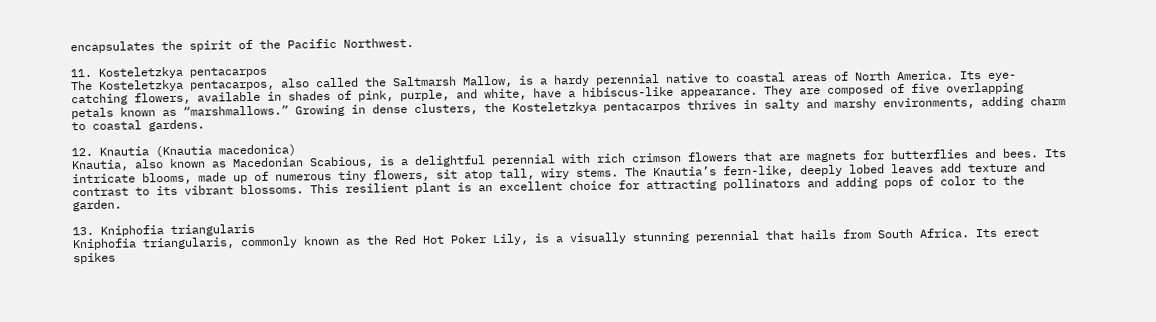encapsulates the spirit of the Pacific Northwest.

11. Kosteletzkya pentacarpos
The Kosteletzkya pentacarpos, also called the Saltmarsh Mallow, is a hardy perennial native to coastal areas of North America. Its eye-catching flowers, available in shades of pink, purple, and white, have a hibiscus-like appearance. They are composed of five overlapping petals known as “marshmallows.” Growing in dense clusters, the Kosteletzkya pentacarpos thrives in salty and marshy environments, adding charm to coastal gardens.

12. Knautia (Knautia macedonica)
Knautia, also known as Macedonian Scabious, is a delightful perennial with rich crimson flowers that are magnets for butterflies and bees. Its intricate blooms, made up of numerous tiny flowers, sit atop tall, wiry stems. The Knautia’s fern-like, deeply lobed leaves add texture and contrast to its vibrant blossoms. This resilient plant is an excellent choice for attracting pollinators and adding pops of color to the garden.

13. Kniphofia triangularis
Kniphofia triangularis, commonly known as the Red Hot Poker Lily, is a visually stunning perennial that hails from South Africa. Its erect spikes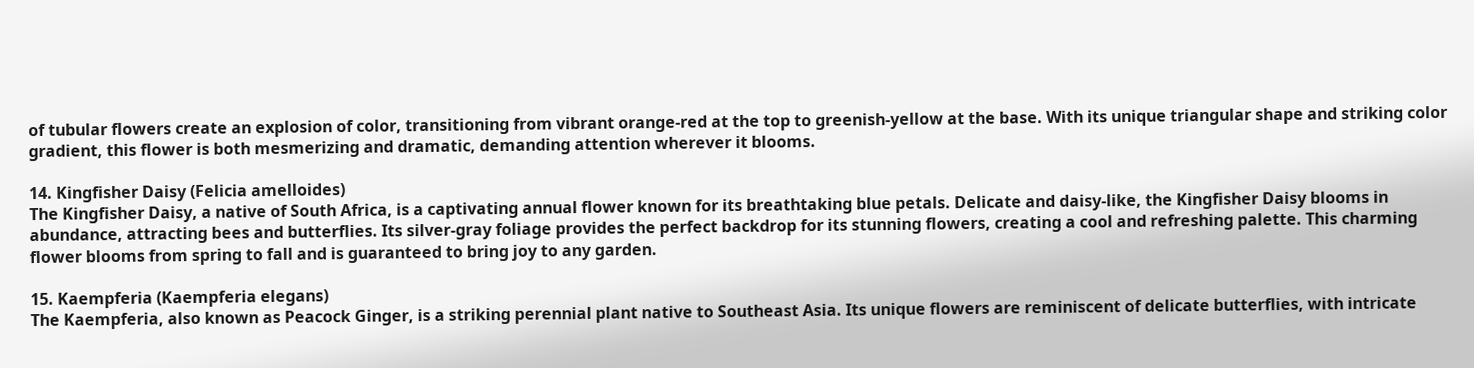of tubular flowers create an explosion of color, transitioning from vibrant orange-red at the top to greenish-yellow at the base. With its unique triangular shape and striking color gradient, this flower is both mesmerizing and dramatic, demanding attention wherever it blooms.

14. Kingfisher Daisy (Felicia amelloides)
The Kingfisher Daisy, a native of South Africa, is a captivating annual flower known for its breathtaking blue petals. Delicate and daisy-like, the Kingfisher Daisy blooms in abundance, attracting bees and butterflies. Its silver-gray foliage provides the perfect backdrop for its stunning flowers, creating a cool and refreshing palette. This charming flower blooms from spring to fall and is guaranteed to bring joy to any garden.

15. Kaempferia (Kaempferia elegans)
The Kaempferia, also known as Peacock Ginger, is a striking perennial plant native to Southeast Asia. Its unique flowers are reminiscent of delicate butterflies, with intricate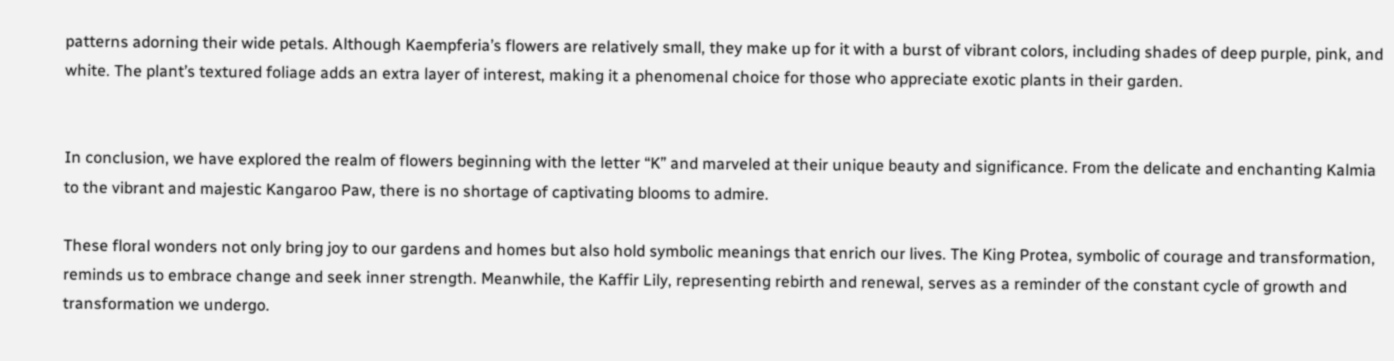patterns adorning their wide petals. Although Kaempferia’s flowers are relatively small, they make up for it with a burst of vibrant colors, including shades of deep purple, pink, and white. The plant’s textured foliage adds an extra layer of interest, making it a phenomenal choice for those who appreciate exotic plants in their garden.


In conclusion, we have explored the realm of flowers beginning with the letter “K” and marveled at their unique beauty and significance. From the delicate and enchanting Kalmia to the vibrant and majestic Kangaroo Paw, there is no shortage of captivating blooms to admire.

These floral wonders not only bring joy to our gardens and homes but also hold symbolic meanings that enrich our lives. The King Protea, symbolic of courage and transformation, reminds us to embrace change and seek inner strength. Meanwhile, the Kaffir Lily, representing rebirth and renewal, serves as a reminder of the constant cycle of growth and transformation we undergo.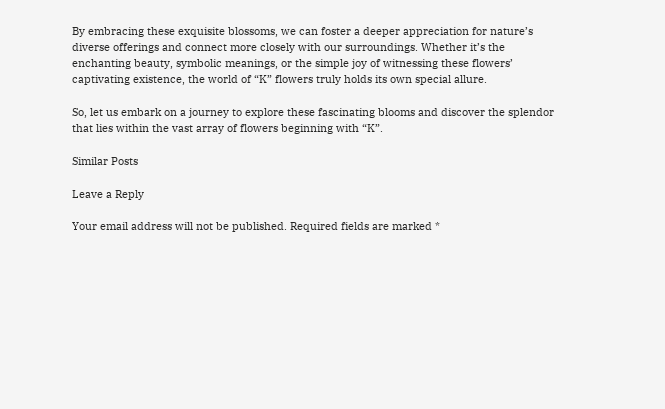By embracing these exquisite blossoms, we can foster a deeper appreciation for nature’s diverse offerings and connect more closely with our surroundings. Whether it’s the enchanting beauty, symbolic meanings, or the simple joy of witnessing these flowers’ captivating existence, the world of “K” flowers truly holds its own special allure.

So, let us embark on a journey to explore these fascinating blooms and discover the splendor that lies within the vast array of flowers beginning with “K”.

Similar Posts

Leave a Reply

Your email address will not be published. Required fields are marked *